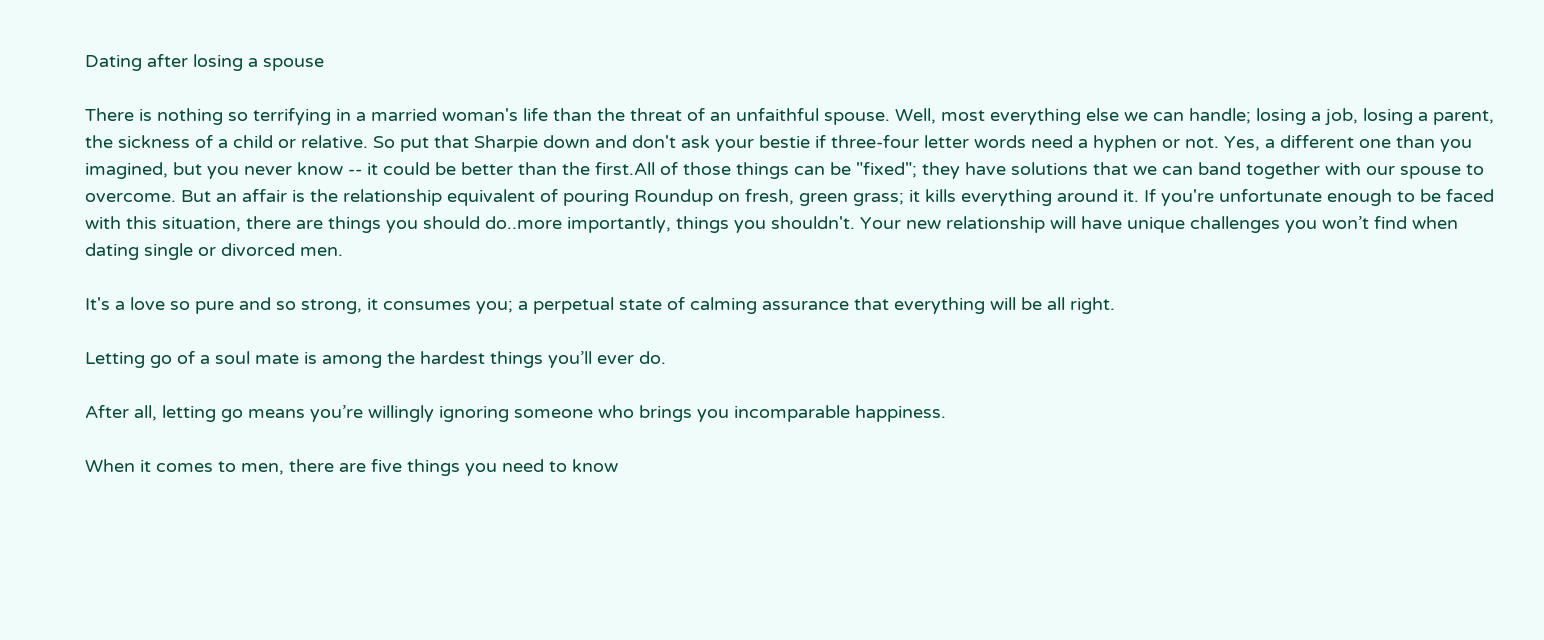Dating after losing a spouse

There is nothing so terrifying in a married woman's life than the threat of an unfaithful spouse. Well, most everything else we can handle; losing a job, losing a parent, the sickness of a child or relative. So put that Sharpie down and don't ask your bestie if three-four letter words need a hyphen or not. Yes, a different one than you imagined, but you never know -- it could be better than the first.All of those things can be "fixed"; they have solutions that we can band together with our spouse to overcome. But an affair is the relationship equivalent of pouring Roundup on fresh, green grass; it kills everything around it. If you're unfortunate enough to be faced with this situation, there are things you should do..more importantly, things you shouldn't. Your new relationship will have unique challenges you won’t find when dating single or divorced men.

It's a love so pure and so strong, it consumes you; a perpetual state of calming assurance that everything will be all right.

Letting go of a soul mate is among the hardest things you’ll ever do.

After all, letting go means you’re willingly ignoring someone who brings you incomparable happiness.

When it comes to men, there are five things you need to know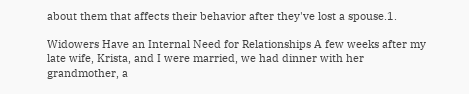about them that affects their behavior after they've lost a spouse.1.

Widowers Have an Internal Need for Relationships A few weeks after my late wife, Krista, and I were married, we had dinner with her grandmother, a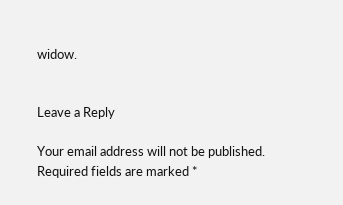widow.


Leave a Reply

Your email address will not be published. Required fields are marked *